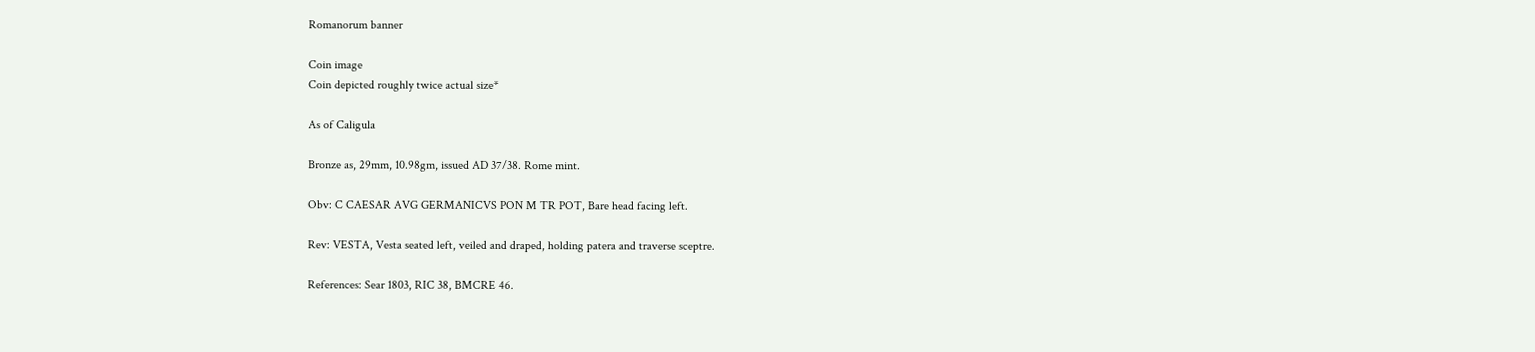Romanorum banner

Coin image
Coin depicted roughly twice actual size*

As of Caligula

Bronze as, 29mm, 10.98gm, issued AD 37/38. Rome mint.

Obv: C CAESAR AVG GERMANICVS PON M TR POT, Bare head facing left.

Rev: VESTA, Vesta seated left, veiled and draped, holding patera and traverse sceptre.

References: Sear 1803, RIC 38, BMCRE 46.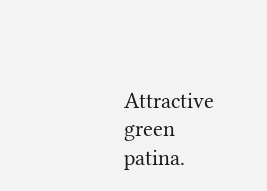Attractive green patina.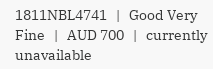1811NBL4741   |   Good Very Fine   |   AUD 700   |   currently unavailable